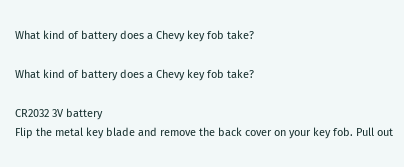What kind of battery does a Chevy key fob take?

What kind of battery does a Chevy key fob take?

CR2032 3V battery
Flip the metal key blade and remove the back cover on your key fob. Pull out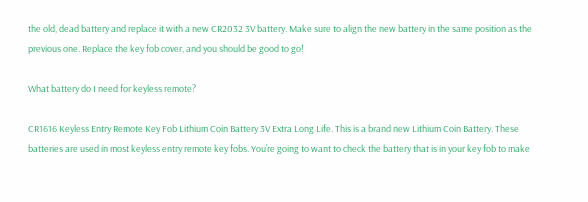the old, dead battery and replace it with a new CR2032 3V battery. Make sure to align the new battery in the same position as the previous one. Replace the key fob cover, and you should be good to go!

What battery do I need for keyless remote?

CR1616 Keyless Entry Remote Key Fob Lithium Coin Battery 3V Extra Long Life. This is a brand new Lithium Coin Battery. These batteries are used in most keyless entry remote key fobs. You’re going to want to check the battery that is in your key fob to make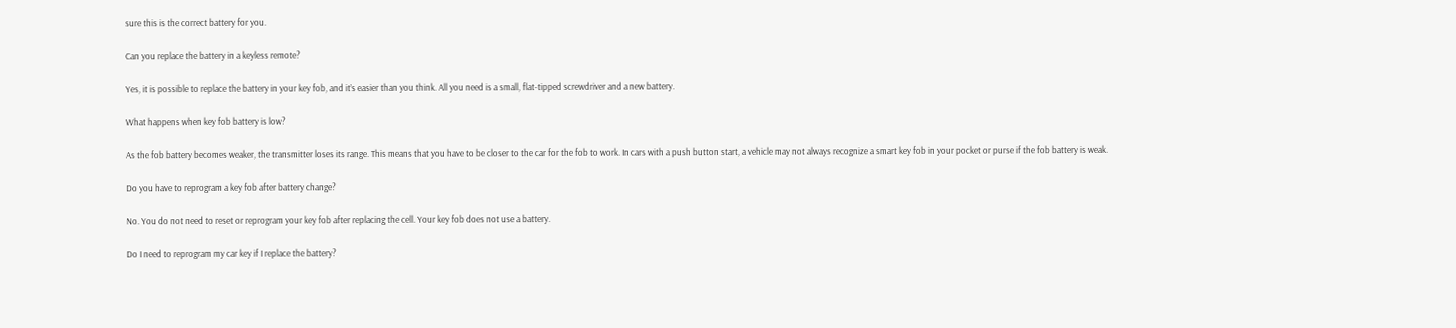sure this is the correct battery for you.

Can you replace the battery in a keyless remote?

Yes, it is possible to replace the battery in your key fob, and it’s easier than you think. All you need is a small, flat-tipped screwdriver and a new battery.

What happens when key fob battery is low?

As the fob battery becomes weaker, the transmitter loses its range. This means that you have to be closer to the car for the fob to work. In cars with a push button start, a vehicle may not always recognize a smart key fob in your pocket or purse if the fob battery is weak.

Do you have to reprogram a key fob after battery change?

No. You do not need to reset or reprogram your key fob after replacing the cell. Your key fob does not use a battery.

Do I need to reprogram my car key if I replace the battery?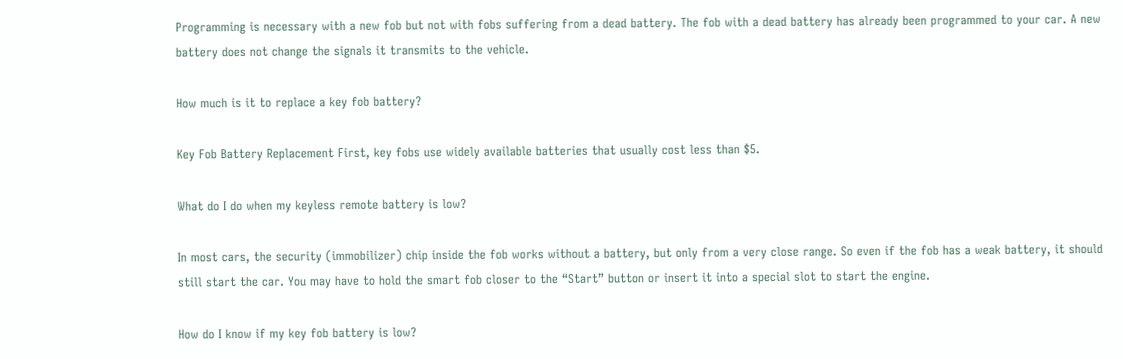Programming is necessary with a new fob but not with fobs suffering from a dead battery. The fob with a dead battery has already been programmed to your car. A new battery does not change the signals it transmits to the vehicle.

How much is it to replace a key fob battery?

Key Fob Battery Replacement First, key fobs use widely available batteries that usually cost less than $5.

What do I do when my keyless remote battery is low?

In most cars, the security (immobilizer) chip inside the fob works without a battery, but only from a very close range. So even if the fob has a weak battery, it should still start the car. You may have to hold the smart fob closer to the “Start” button or insert it into a special slot to start the engine.

How do I know if my key fob battery is low?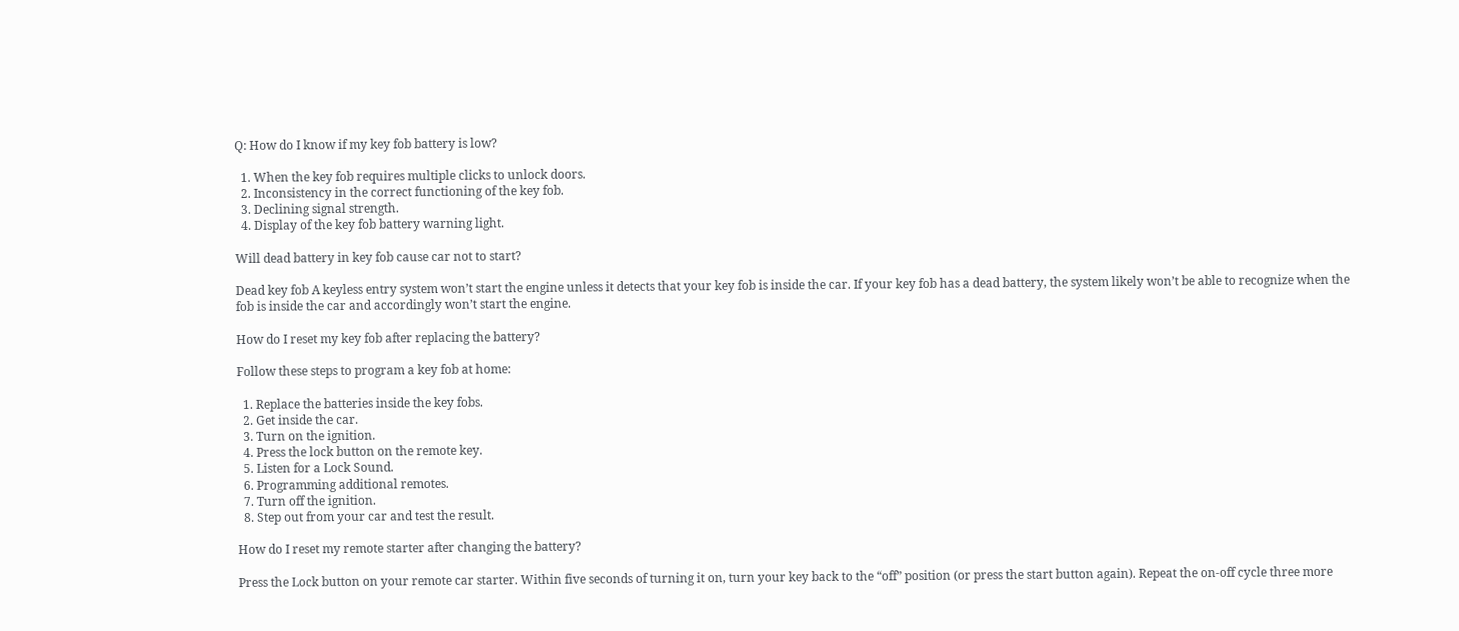Q: How do I know if my key fob battery is low?

  1. When the key fob requires multiple clicks to unlock doors.
  2. Inconsistency in the correct functioning of the key fob.
  3. Declining signal strength.
  4. Display of the key fob battery warning light.

Will dead battery in key fob cause car not to start?

Dead key fob A keyless entry system won’t start the engine unless it detects that your key fob is inside the car. If your key fob has a dead battery, the system likely won’t be able to recognize when the fob is inside the car and accordingly won’t start the engine.

How do I reset my key fob after replacing the battery?

Follow these steps to program a key fob at home:

  1. Replace the batteries inside the key fobs.
  2. Get inside the car.
  3. Turn on the ignition.
  4. Press the lock button on the remote key.
  5. Listen for a Lock Sound.
  6. Programming additional remotes.
  7. Turn off the ignition.
  8. Step out from your car and test the result.

How do I reset my remote starter after changing the battery?

Press the Lock button on your remote car starter. Within five seconds of turning it on, turn your key back to the “off” position (or press the start button again). Repeat the on-off cycle three more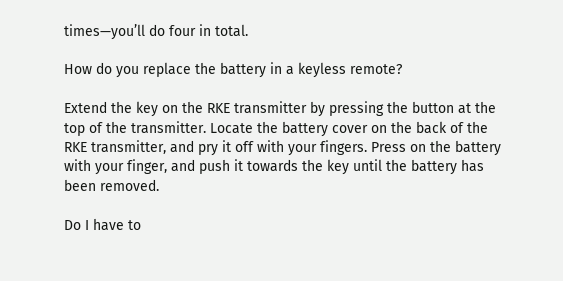times—you’ll do four in total.

How do you replace the battery in a keyless remote?

Extend the key on the RKE transmitter by pressing the button at the top of the transmitter. Locate the battery cover on the back of the RKE transmitter, and pry it off with your fingers. Press on the battery with your finger, and push it towards the key until the battery has been removed.

Do I have to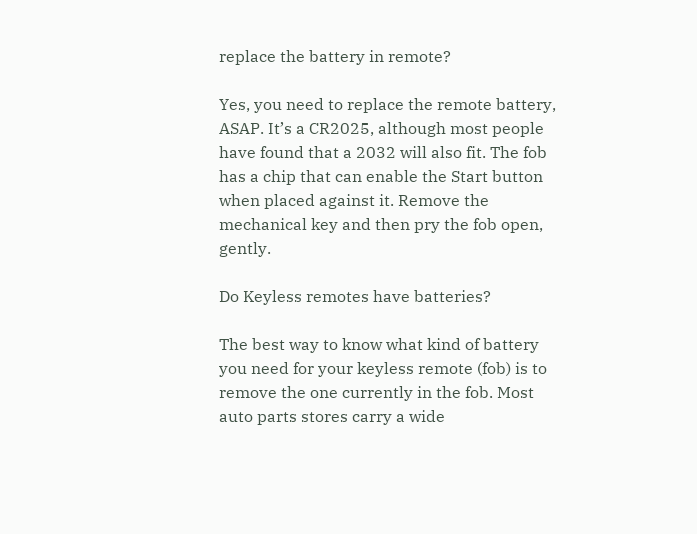replace the battery in remote?

Yes, you need to replace the remote battery, ASAP. It’s a CR2025, although most people have found that a 2032 will also fit. The fob has a chip that can enable the Start button when placed against it. Remove the mechanical key and then pry the fob open, gently.

Do Keyless remotes have batteries?

The best way to know what kind of battery you need for your keyless remote (fob) is to remove the one currently in the fob. Most auto parts stores carry a wide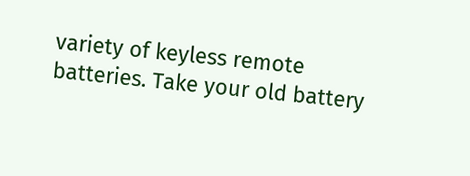variety of keyless remote batteries. Take your old battery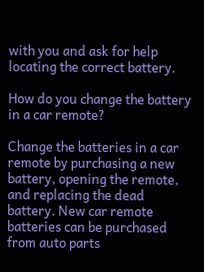with you and ask for help locating the correct battery.

How do you change the battery in a car remote?

Change the batteries in a car remote by purchasing a new battery, opening the remote, and replacing the dead battery. New car remote batteries can be purchased from auto parts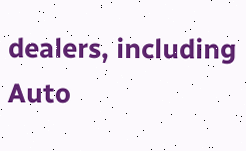dealers, including Auto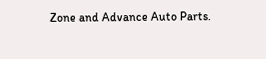Zone and Advance Auto Parts.